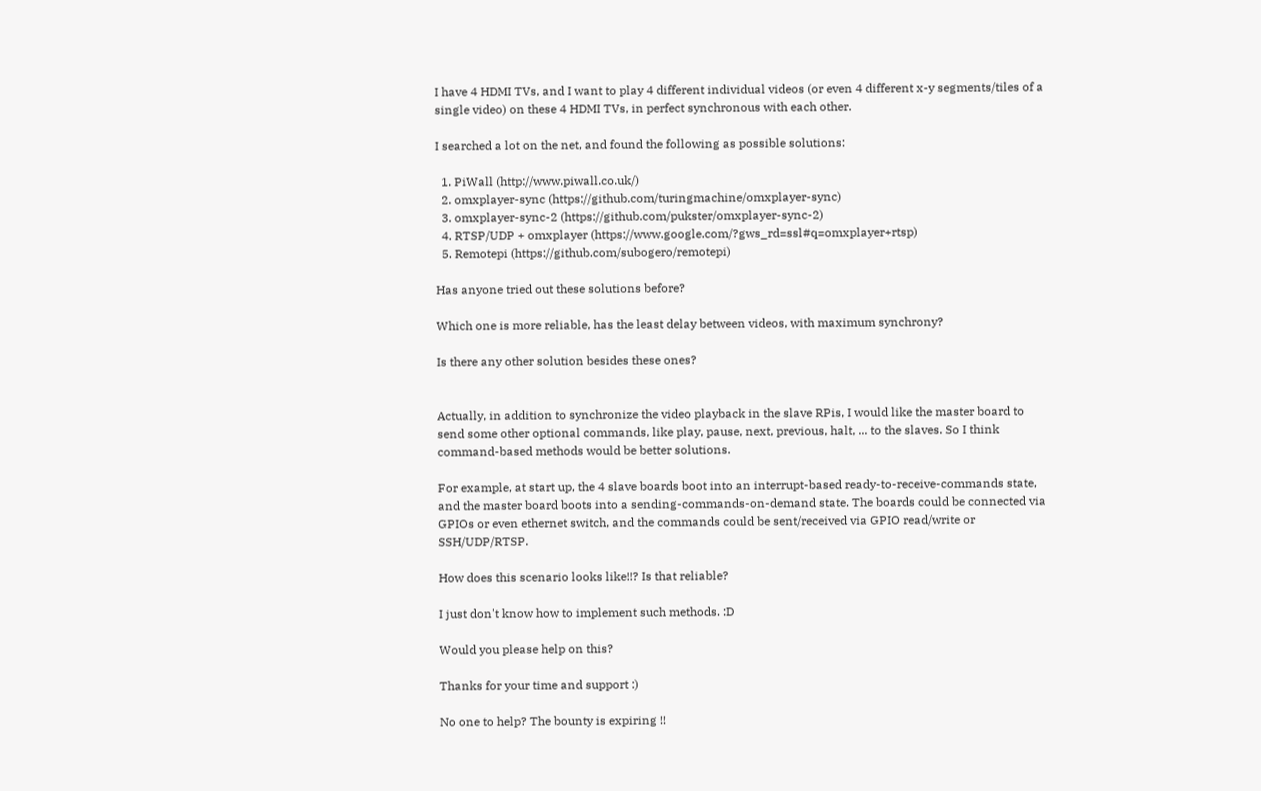I have 4 HDMI TVs, and I want to play 4 different individual videos (or even 4 different x-y segments/tiles of a single video) on these 4 HDMI TVs, in perfect synchronous with each other.

I searched a lot on the net, and found the following as possible solutions:

  1. PiWall (http://www.piwall.co.uk/)
  2. omxplayer-sync (https://github.com/turingmachine/omxplayer-sync)
  3. omxplayer-sync-2 (https://github.com/pukster/omxplayer-sync-2)
  4. RTSP/UDP + omxplayer (https://www.google.com/?gws_rd=ssl#q=omxplayer+rtsp)
  5. Remotepi (https://github.com/subogero/remotepi)

Has anyone tried out these solutions before?

Which one is more reliable, has the least delay between videos, with maximum synchrony?

Is there any other solution besides these ones?


Actually, in addition to synchronize the video playback in the slave RPis, I would like the master board to send some other optional commands, like play, pause, next, previous, halt, ... to the slaves. So I think command-based methods would be better solutions.

For example, at start up, the 4 slave boards boot into an interrupt-based ready-to-receive-commands state, and the master board boots into a sending-commands-on-demand state. The boards could be connected via GPIOs or even ethernet switch, and the commands could be sent/received via GPIO read/write or SSH/UDP/RTSP.

How does this scenario looks like!!? Is that reliable?

I just don't know how to implement such methods. :D

Would you please help on this?

Thanks for your time and support :)

No one to help? The bounty is expiring !!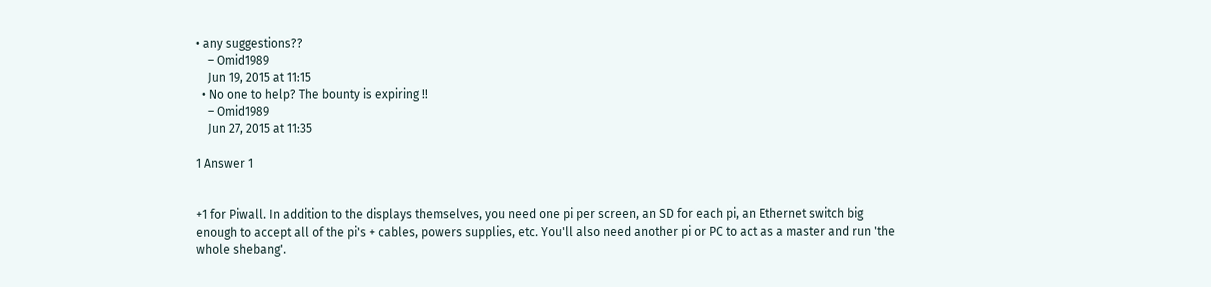• any suggestions??
    – Omid1989
    Jun 19, 2015 at 11:15
  • No one to help? The bounty is expiring !!
    – Omid1989
    Jun 27, 2015 at 11:35

1 Answer 1


+1 for Piwall. In addition to the displays themselves, you need one pi per screen, an SD for each pi, an Ethernet switch big enough to accept all of the pi's + cables, powers supplies, etc. You'll also need another pi or PC to act as a master and run 'the whole shebang'.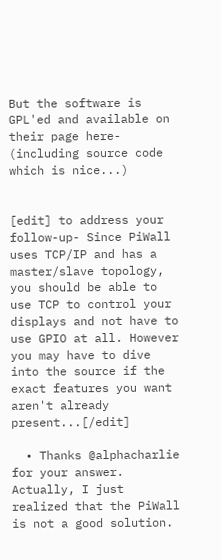But the software is GPL'ed and available on their page here- (including source code which is nice...)


[edit] to address your follow-up- Since PiWall uses TCP/IP and has a master/slave topology, you should be able to use TCP to control your displays and not have to use GPIO at all. However you may have to dive into the source if the exact features you want aren't already present...[/edit]

  • Thanks @alphacharlie for your answer. Actually, I just realized that the PiWall is not a good solution.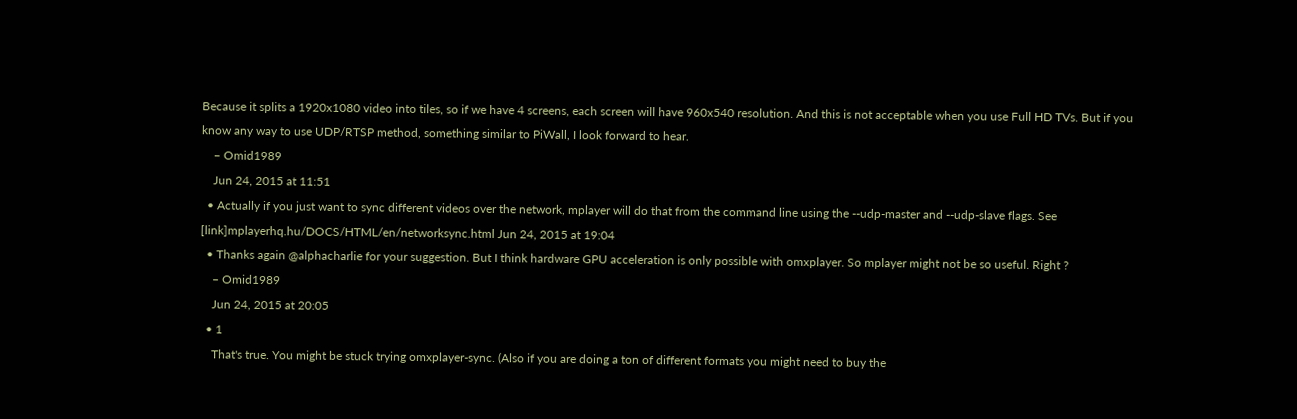Because it splits a 1920x1080 video into tiles, so if we have 4 screens, each screen will have 960x540 resolution. And this is not acceptable when you use Full HD TVs. But if you know any way to use UDP/RTSP method, something similar to PiWall, I look forward to hear.
    – Omid1989
    Jun 24, 2015 at 11:51
  • Actually if you just want to sync different videos over the network, mplayer will do that from the command line using the --udp-master and --udp-slave flags. See [link]mplayerhq.hu/DOCS/HTML/en/networksync.html Jun 24, 2015 at 19:04
  • Thanks again @alphacharlie for your suggestion. But I think hardware GPU acceleration is only possible with omxplayer. So mplayer might not be so useful. Right ?
    – Omid1989
    Jun 24, 2015 at 20:05
  • 1
    That's true. You might be stuck trying omxplayer-sync. (Also if you are doing a ton of different formats you might need to buy the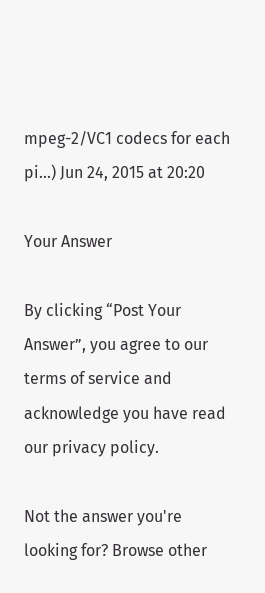mpeg-2/VC1 codecs for each pi...) Jun 24, 2015 at 20:20

Your Answer

By clicking “Post Your Answer”, you agree to our terms of service and acknowledge you have read our privacy policy.

Not the answer you're looking for? Browse other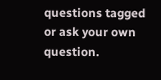questions tagged or ask your own question.